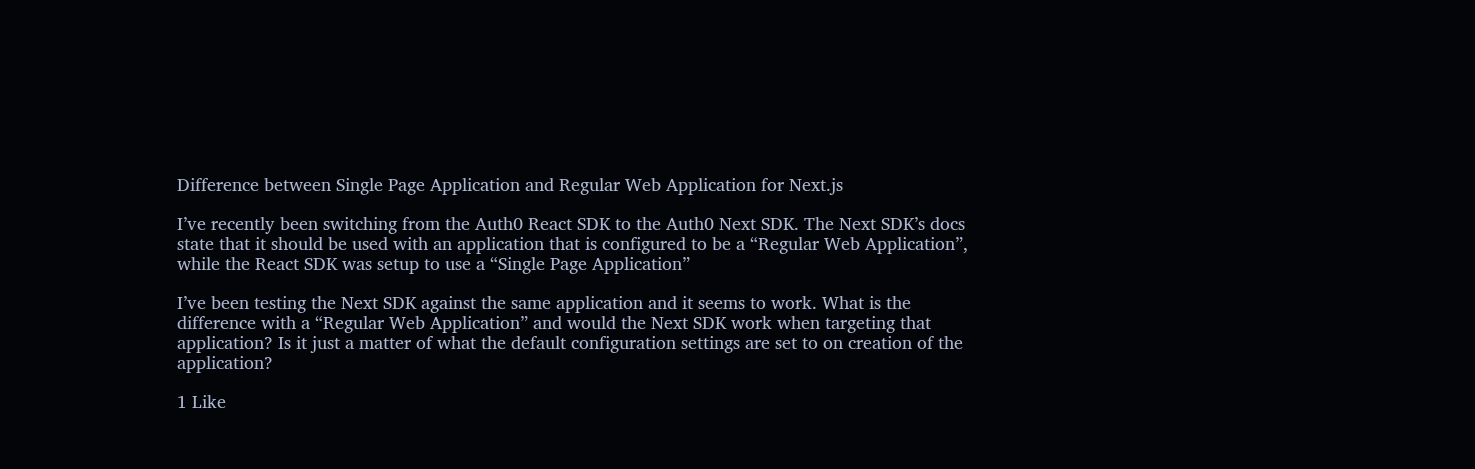Difference between Single Page Application and Regular Web Application for Next.js

I’ve recently been switching from the Auth0 React SDK to the Auth0 Next SDK. The Next SDK’s docs state that it should be used with an application that is configured to be a “Regular Web Application”, while the React SDK was setup to use a “Single Page Application”

I’ve been testing the Next SDK against the same application and it seems to work. What is the difference with a “Regular Web Application” and would the Next SDK work when targeting that application? Is it just a matter of what the default configuration settings are set to on creation of the application?

1 Like